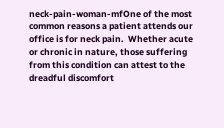neck-pain-woman-mfOne of the most common reasons a patient attends our office is for neck pain.  Whether acute or chronic in nature, those suffering from this condition can attest to the dreadful discomfort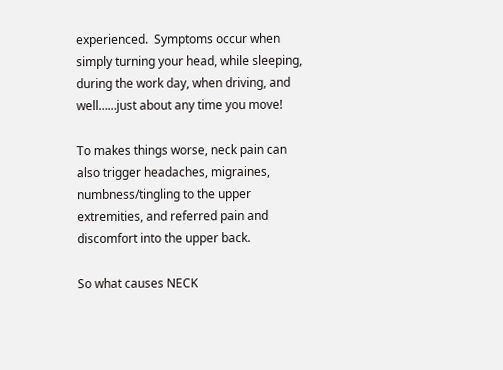experienced.  Symptoms occur when simply turning your head, while sleeping, during the work day, when driving, and well……just about any time you move!

To makes things worse, neck pain can also trigger headaches, migraines, numbness/tingling to the upper extremities, and referred pain and discomfort into the upper back.

So what causes NECK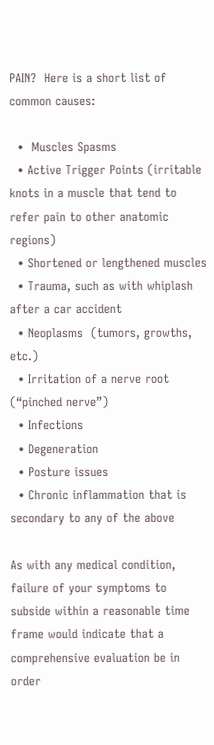PAIN?  Here is a short list of common causes:

  •  Muscles Spasms
  • Active Trigger Points (irritable knots in a muscle that tend to refer pain to other anatomic regions)
  • Shortened or lengthened muscles
  • Trauma, such as with whiplash after a car accident
  • Neoplasms  (tumors, growths, etc.)
  • Irritation of a nerve root (“pinched nerve”)
  • Infections
  • Degeneration
  • Posture issues
  • Chronic inflammation that is secondary to any of the above

As with any medical condition, failure of your symptoms to subside within a reasonable time frame would indicate that a comprehensive evaluation be in order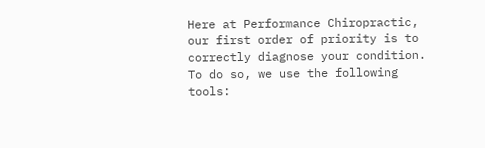Here at Performance Chiropractic, our first order of priority is to correctly diagnose your condition.  To do so, we use the following tools: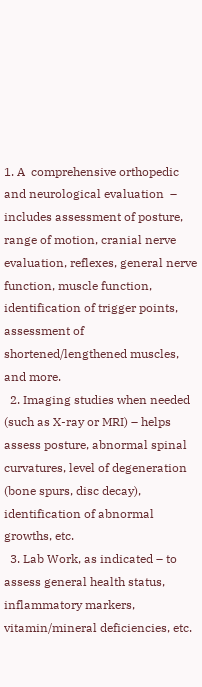1. A  comprehensive orthopedic and neurological evaluation  – includes assessment of posture, range of motion, cranial nerve evaluation, reflexes, general nerve function, muscle function, identification of trigger points, assessment of shortened/lengthened muscles, and more.
  2. Imaging studies when needed (such as X-ray or MRI) – helps assess posture, abnormal spinal curvatures, level of degeneration (bone spurs, disc decay), identification of abnormal growths, etc.
  3. Lab Work, as indicated – to assess general health status, inflammatory markers, vitamin/mineral deficiencies, etc.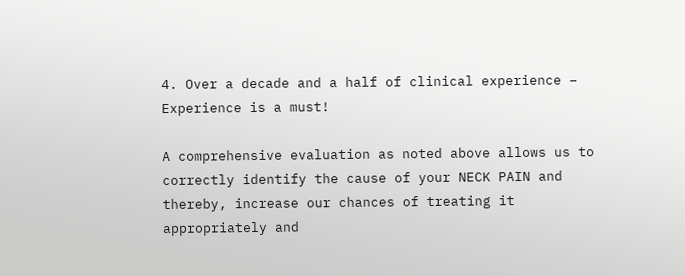4. Over a decade and a half of clinical experience – Experience is a must!

A comprehensive evaluation as noted above allows us to correctly identify the cause of your NECK PAIN and thereby, increase our chances of treating it appropriately and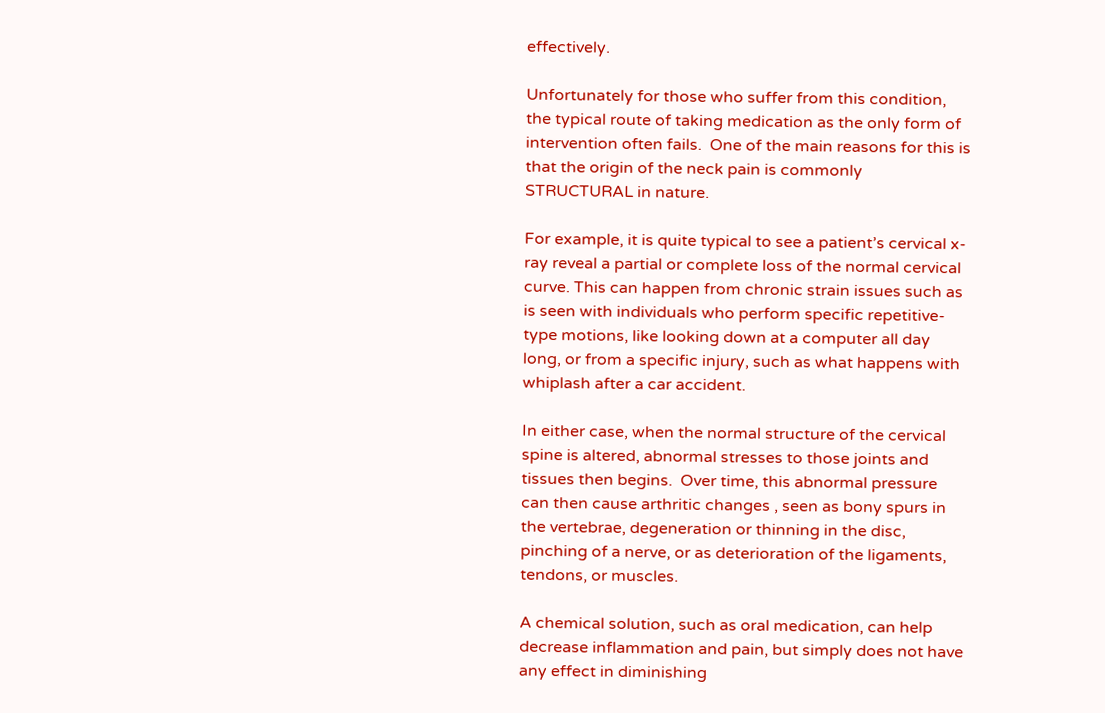effectively.

Unfortunately for those who suffer from this condition, the typical route of taking medication as the only form of intervention often fails.  One of the main reasons for this is that the origin of the neck pain is commonly STRUCTURAL in nature.

For example, it is quite typical to see a patient’s cervical x-ray reveal a partial or complete loss of the normal cervical curve. This can happen from chronic strain issues such as is seen with individuals who perform specific repetitive-type motions, like looking down at a computer all day long, or from a specific injury, such as what happens with whiplash after a car accident.

In either case, when the normal structure of the cervical spine is altered, abnormal stresses to those joints and tissues then begins.  Over time, this abnormal pressure can then cause arthritic changes , seen as bony spurs in the vertebrae, degeneration or thinning in the disc, pinching of a nerve, or as deterioration of the ligaments, tendons, or muscles.

A chemical solution, such as oral medication, can help decrease inflammation and pain, but simply does not have any effect in diminishing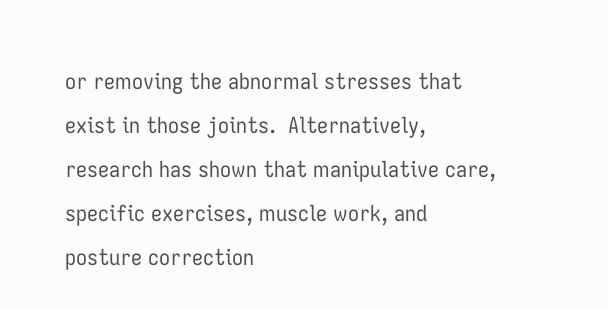or removing the abnormal stresses that exist in those joints.  Alternatively, research has shown that manipulative care, specific exercises, muscle work, and posture correction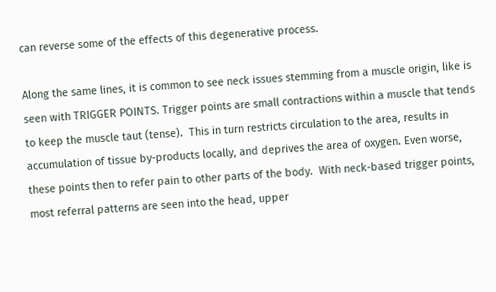can reverse some of the effects of this degenerative process.

Along the same lines, it is common to see neck issues stemming from a muscle origin, like is seen with TRIGGER POINTS. Trigger points are small contractions within a muscle that tends to keep the muscle taut (tense).  This in turn restricts circulation to the area, results in accumulation of tissue by-products locally, and deprives the area of oxygen. Even worse, these points then to refer pain to other parts of the body.  With neck-based trigger points, most referral patterns are seen into the head, upper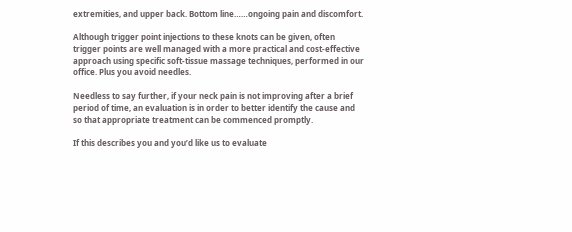extremities, and upper back. Bottom line……ongoing pain and discomfort.

Although trigger point injections to these knots can be given, often trigger points are well managed with a more practical and cost-effective approach using specific soft-tissue massage techniques, performed in our office. Plus you avoid needles.

Needless to say further, if your neck pain is not improving after a brief period of time, an evaluation is in order to better identify the cause and so that appropriate treatment can be commenced promptly.

If this describes you and you’d like us to evaluate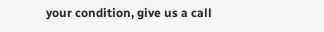your condition, give us a call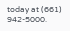today at (661) 942-5000.